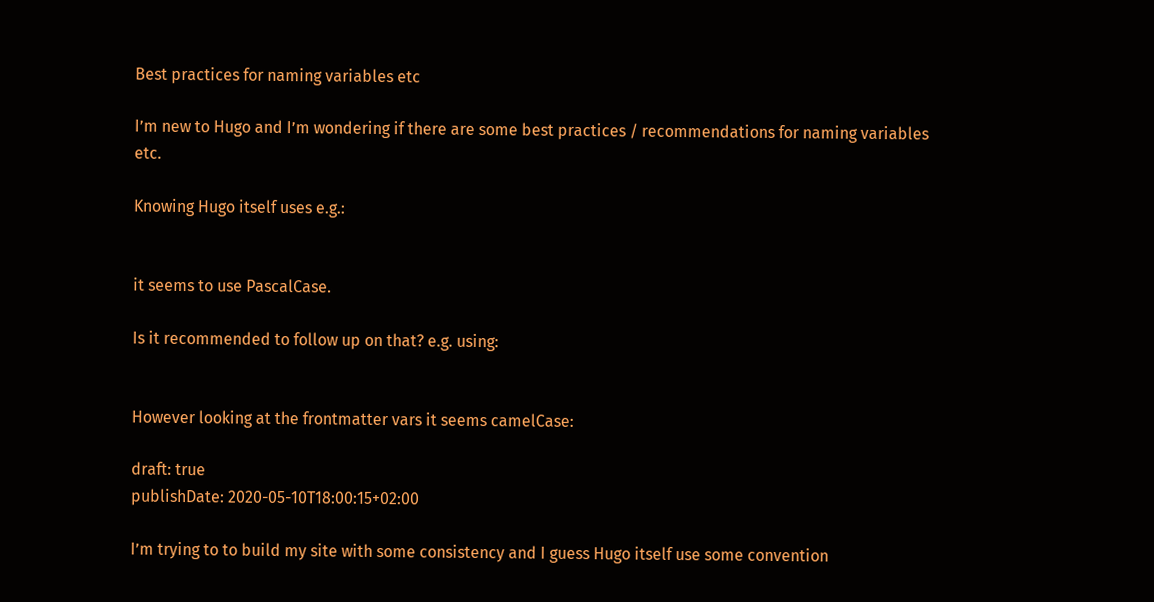Best practices for naming variables etc

I’m new to Hugo and I’m wondering if there are some best practices / recommendations for naming variables etc.

Knowing Hugo itself uses e.g.:


it seems to use PascalCase.

Is it recommended to follow up on that? e.g. using:


However looking at the frontmatter vars it seems camelCase:

draft: true
publishDate: 2020-05-10T18:00:15+02:00

I’m trying to to build my site with some consistency and I guess Hugo itself use some convention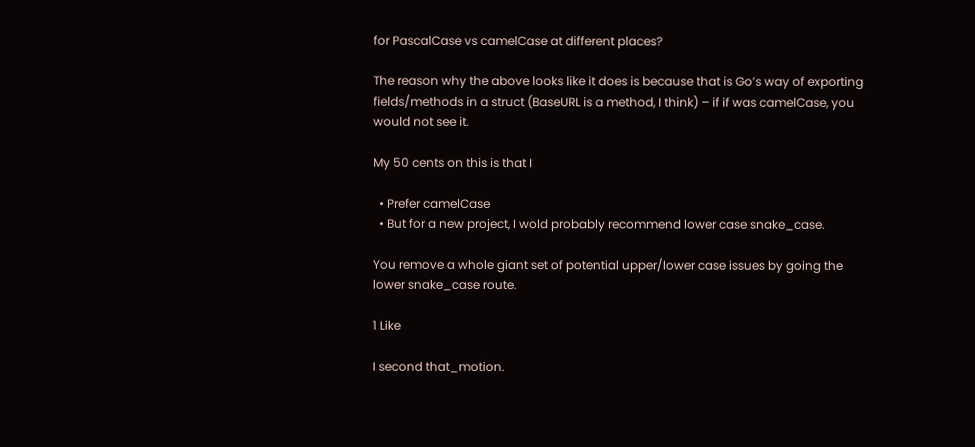for PascalCase vs camelCase at different places?

The reason why the above looks like it does is because that is Go’s way of exporting fields/methods in a struct (BaseURL is a method, I think) – if if was camelCase, you would not see it.

My 50 cents on this is that I

  • Prefer camelCase
  • But for a new project, I wold probably recommend lower case snake_case.

You remove a whole giant set of potential upper/lower case issues by going the lower snake_case route.

1 Like

I second that_motion.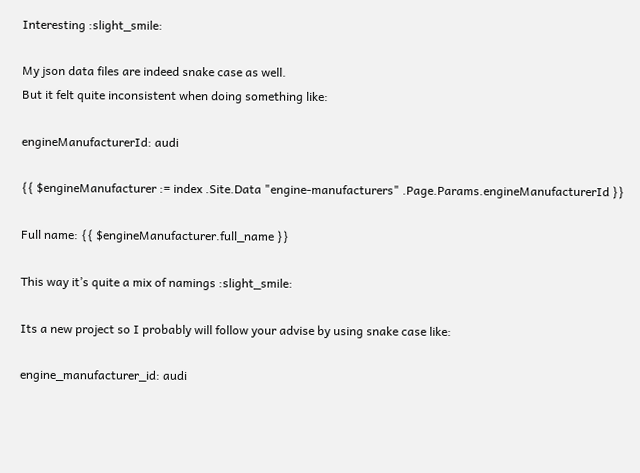Interesting :slight_smile:

My json data files are indeed snake case as well.
But it felt quite inconsistent when doing something like:

engineManufacturerId: audi

{{ $engineManufacturer := index .Site.Data "engine-manufacturers" .Page.Params.engineManufacturerId }}

Full name: {{ $engineManufacturer.full_name }}

This way it’s quite a mix of namings :slight_smile:

Its a new project so I probably will follow your advise by using snake case like:

engine_manufacturer_id: audi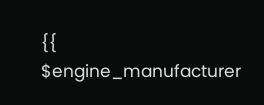{{ $engine_manufacturer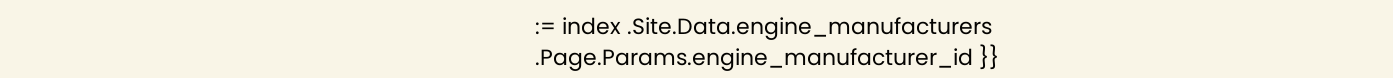:= index .Site.Data.engine_manufacturers .Page.Params.engine_manufacturer_id }}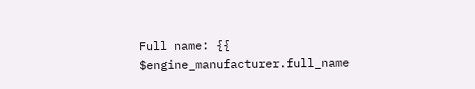Full name: {{ $engine_manufacturer.full_name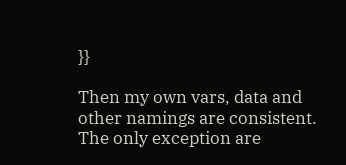}}

Then my own vars, data and other namings are consistent.
The only exception are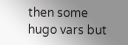then some hugo vars but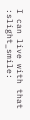I can live with that :slight_smile: